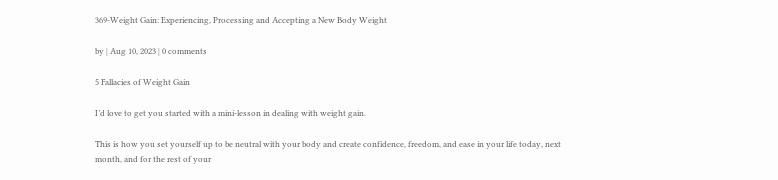369-Weight Gain: Experiencing, Processing and Accepting a New Body Weight

by | Aug 10, 2023 | 0 comments

5 Fallacies of Weight Gain

I’d love to get you started with a mini-lesson in dealing with weight gain.

This is how you set yourself up to be neutral with your body and create confidence, freedom, and ease in your life today, next month, and for the rest of your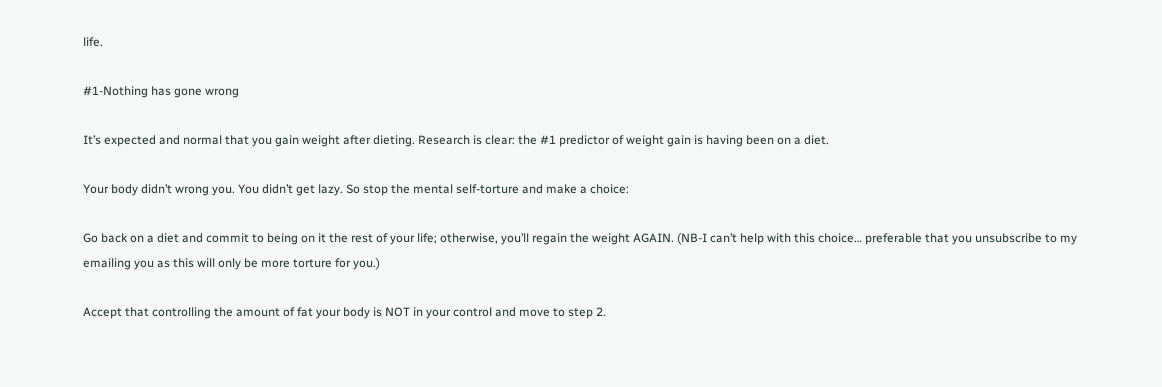life.

#1-Nothing has gone wrong

It’s expected and normal that you gain weight after dieting. Research is clear: the #1 predictor of weight gain is having been on a diet.

Your body didn’t wrong you. You didn’t get lazy. So stop the mental self-torture and make a choice:

Go back on a diet and commit to being on it the rest of your life; otherwise, you’ll regain the weight AGAIN. (NB-I can’t help with this choice… preferable that you unsubscribe to my emailing you as this will only be more torture for you.)

Accept that controlling the amount of fat your body is NOT in your control and move to step 2.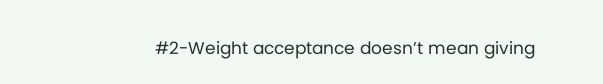#2-Weight acceptance doesn’t mean giving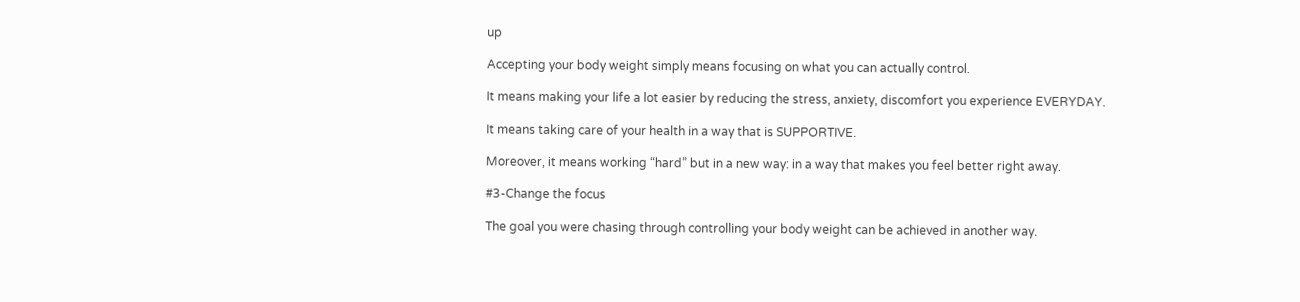up

Accepting your body weight simply means focusing on what you can actually control.

It means making your life a lot easier by reducing the stress, anxiety, discomfort you experience EVERYDAY.

It means taking care of your health in a way that is SUPPORTIVE.

Moreover, it means working “hard” but in a new way: in a way that makes you feel better right away.

#3-Change the focus

The goal you were chasing through controlling your body weight can be achieved in another way.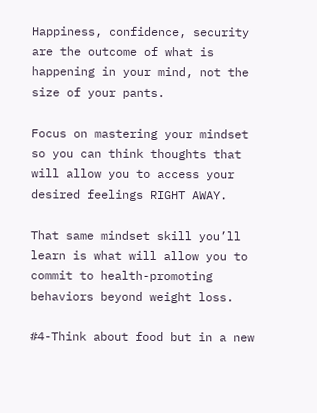Happiness, confidence, security are the outcome of what is happening in your mind, not the size of your pants.

Focus on mastering your mindset so you can think thoughts that will allow you to access your desired feelings RIGHT AWAY.

That same mindset skill you’ll learn is what will allow you to commit to health-promoting behaviors beyond weight loss.

#4-Think about food but in a new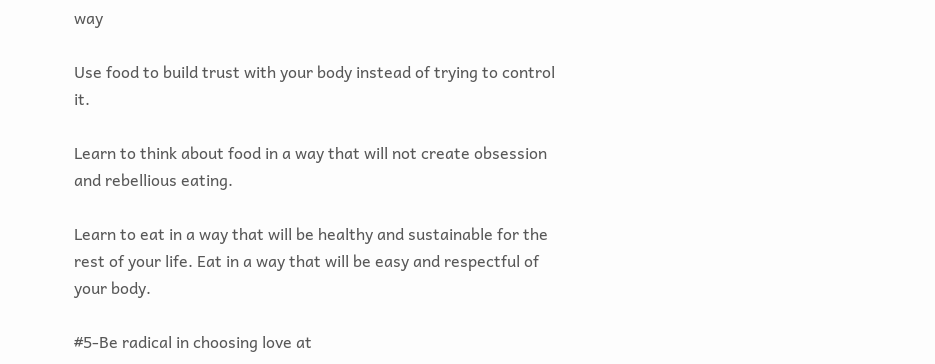way

Use food to build trust with your body instead of trying to control it.

Learn to think about food in a way that will not create obsession and rebellious eating.

Learn to eat in a way that will be healthy and sustainable for the rest of your life. Eat in a way that will be easy and respectful of your body.

#5-Be radical in choosing love at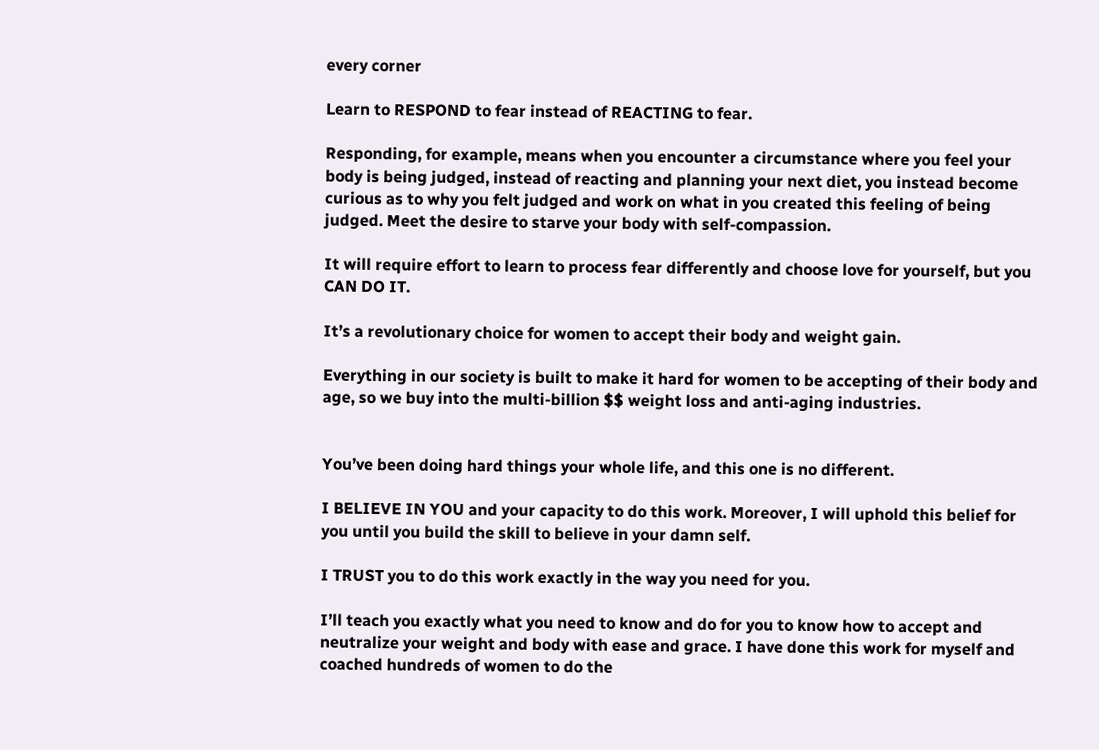every corner

Learn to RESPOND to fear instead of REACTING to fear.

Responding, for example, means when you encounter a circumstance where you feel your body is being judged, instead of reacting and planning your next diet, you instead become curious as to why you felt judged and work on what in you created this feeling of being judged. Meet the desire to starve your body with self-compassion.

It will require effort to learn to process fear differently and choose love for yourself, but you CAN DO IT.

It’s a revolutionary choice for women to accept their body and weight gain.

Everything in our society is built to make it hard for women to be accepting of their body and age, so we buy into the multi-billion $$ weight loss and anti-aging industries.


You’ve been doing hard things your whole life, and this one is no different.

I BELIEVE IN YOU and your capacity to do this work. Moreover, I will uphold this belief for you until you build the skill to believe in your damn self.

I TRUST you to do this work exactly in the way you need for you.

I’ll teach you exactly what you need to know and do for you to know how to accept and neutralize your weight and body with ease and grace. I have done this work for myself and coached hundreds of women to do the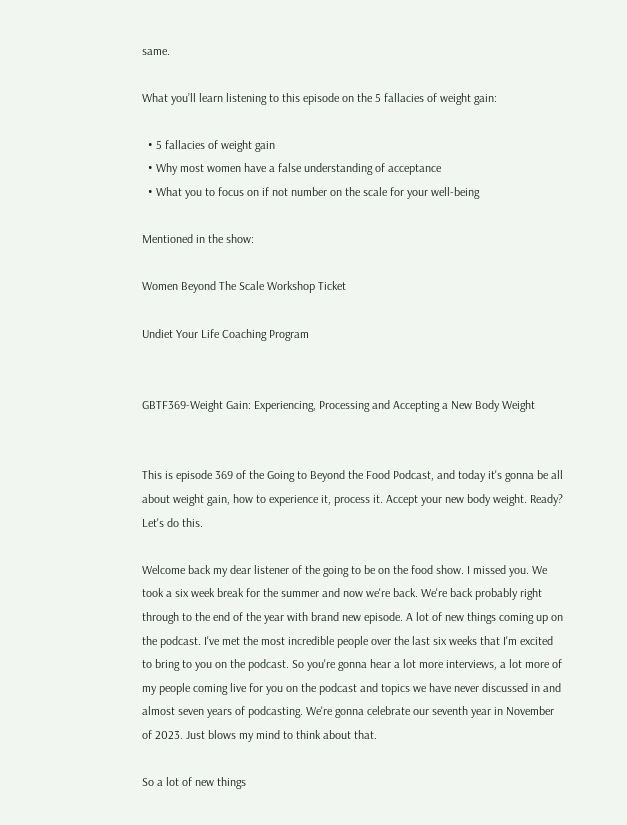same.

What you’ll learn listening to this episode on the 5 fallacies of weight gain:

  • 5 fallacies of weight gain
  • Why most women have a false understanding of acceptance
  • What you to focus on if not number on the scale for your well-being

Mentioned in the show:

Women Beyond The Scale Workshop Ticket

Undiet Your Life Coaching Program


GBTF369-Weight Gain: Experiencing, Processing and Accepting a New Body Weight


This is episode 369 of the Going to Beyond the Food Podcast, and today it's gonna be all about weight gain, how to experience it, process it. Accept your new body weight. Ready? Let's do this.

Welcome back my dear listener of the going to be on the food show. I missed you. We took a six week break for the summer and now we're back. We're back probably right through to the end of the year with brand new episode. A lot of new things coming up on the podcast. I've met the most incredible people over the last six weeks that I'm excited to bring to you on the podcast. So you're gonna hear a lot more interviews, a lot more of my people coming live for you on the podcast and topics we have never discussed in and almost seven years of podcasting. We're gonna celebrate our seventh year in November of 2023. Just blows my mind to think about that.

So a lot of new things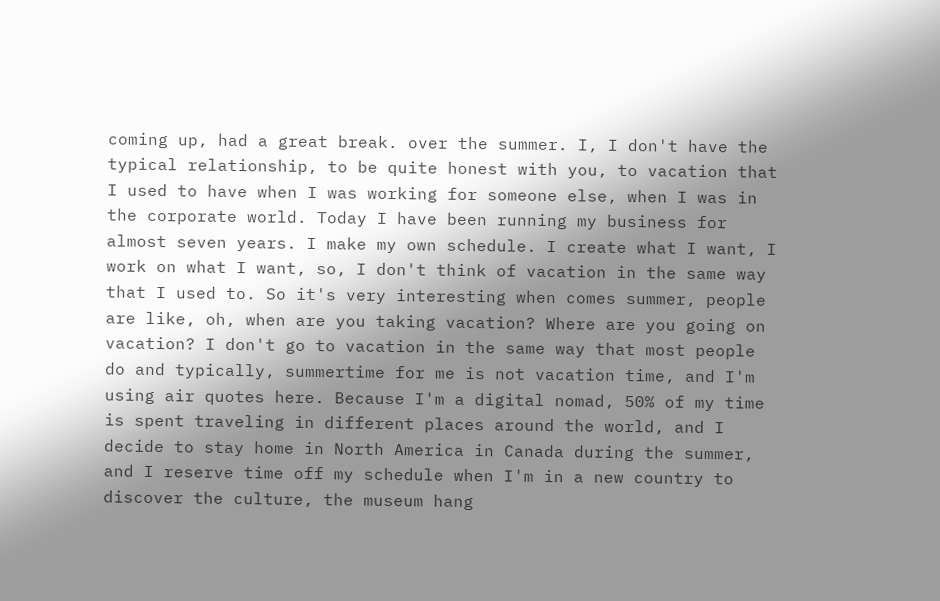coming up, had a great break. over the summer. I, I don't have the typical relationship, to be quite honest with you, to vacation that I used to have when I was working for someone else, when I was in the corporate world. Today I have been running my business for almost seven years. I make my own schedule. I create what I want, I work on what I want, so, I don't think of vacation in the same way that I used to. So it's very interesting when comes summer, people are like, oh, when are you taking vacation? Where are you going on vacation? I don't go to vacation in the same way that most people do and typically, summertime for me is not vacation time, and I'm using air quotes here. Because I'm a digital nomad, 50% of my time is spent traveling in different places around the world, and I decide to stay home in North America in Canada during the summer, and I reserve time off my schedule when I'm in a new country to discover the culture, the museum hang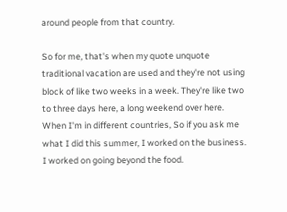around people from that country.

So for me, that's when my quote unquote traditional vacation are used and they're not using block of like two weeks in a week. They're like two to three days here, a long weekend over here. When I'm in different countries, So if you ask me what I did this summer, I worked on the business. I worked on going beyond the food.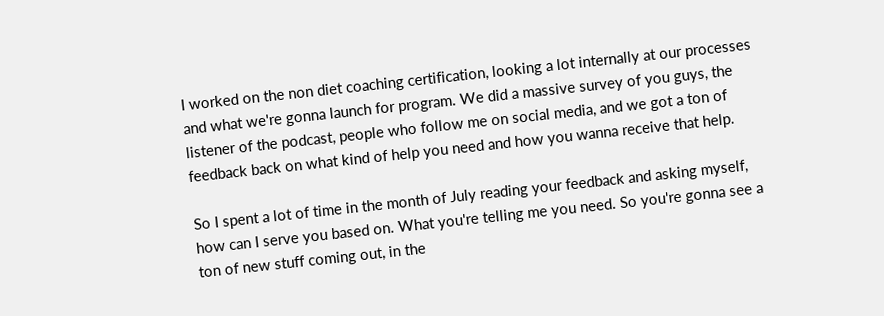I worked on the non diet coaching certification, looking a lot internally at our processes and what we're gonna launch for program. We did a massive survey of you guys, the listener of the podcast, people who follow me on social media, and we got a ton of feedback back on what kind of help you need and how you wanna receive that help.

So I spent a lot of time in the month of July reading your feedback and asking myself, how can I serve you based on. What you're telling me you need. So you're gonna see a ton of new stuff coming out, in the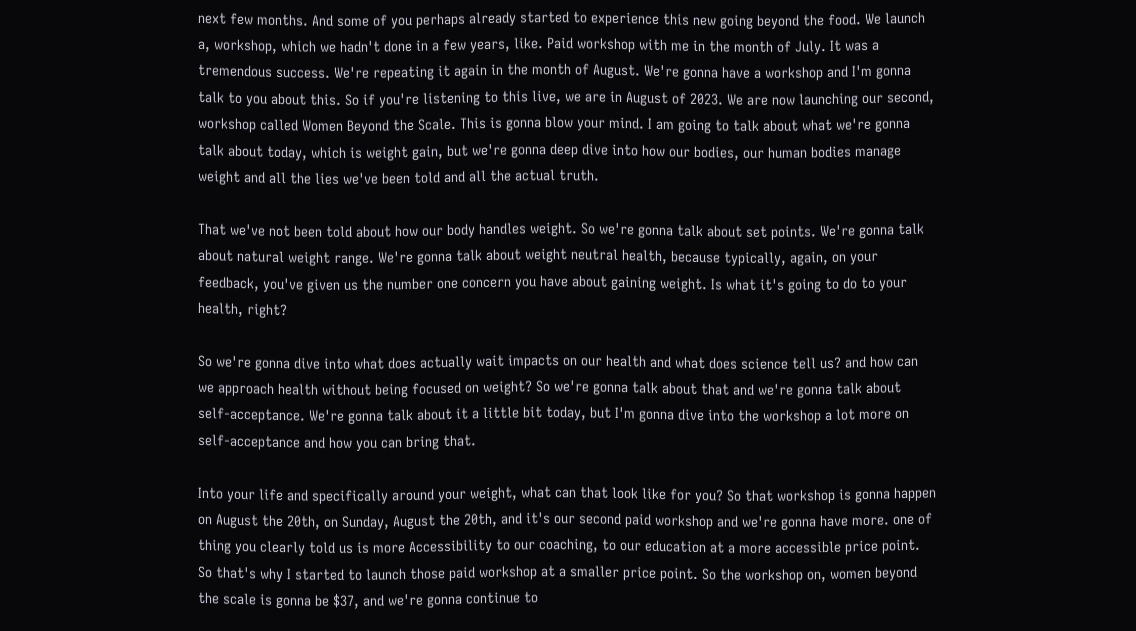next few months. And some of you perhaps already started to experience this new going beyond the food. We launch a, workshop, which we hadn't done in a few years, like. Paid workshop with me in the month of July. It was a tremendous success. We're repeating it again in the month of August. We're gonna have a workshop and I'm gonna talk to you about this. So if you're listening to this live, we are in August of 2023. We are now launching our second, workshop called Women Beyond the Scale. This is gonna blow your mind. I am going to talk about what we're gonna talk about today, which is weight gain, but we're gonna deep dive into how our bodies, our human bodies manage weight and all the lies we've been told and all the actual truth.

That we've not been told about how our body handles weight. So we're gonna talk about set points. We're gonna talk about natural weight range. We're gonna talk about weight neutral health, because typically, again, on your feedback, you've given us the number one concern you have about gaining weight. Is what it's going to do to your health, right?

So we're gonna dive into what does actually wait impacts on our health and what does science tell us? and how can we approach health without being focused on weight? So we're gonna talk about that and we're gonna talk about self-acceptance. We're gonna talk about it a little bit today, but I'm gonna dive into the workshop a lot more on self-acceptance and how you can bring that.

Into your life and specifically around your weight, what can that look like for you? So that workshop is gonna happen on August the 20th, on Sunday, August the 20th, and it's our second paid workshop and we're gonna have more. one of thing you clearly told us is more Accessibility to our coaching, to our education at a more accessible price point. So that's why I started to launch those paid workshop at a smaller price point. So the workshop on, women beyond the scale is gonna be $37, and we're gonna continue to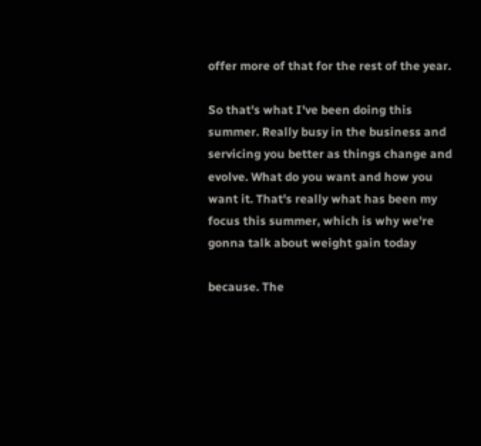offer more of that for the rest of the year.

So that's what I've been doing this summer. Really busy in the business and servicing you better as things change and evolve. What do you want and how you want it. That's really what has been my focus this summer, which is why we're gonna talk about weight gain today

because. The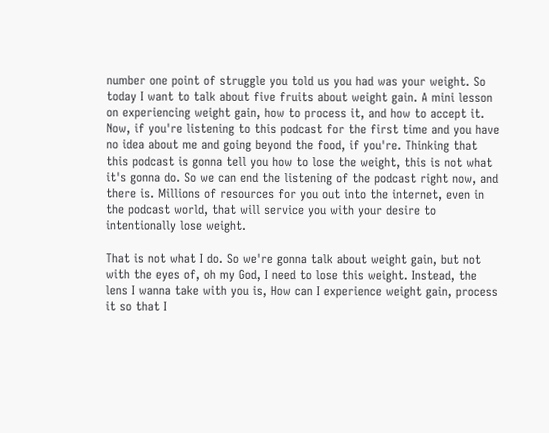number one point of struggle you told us you had was your weight. So today I want to talk about five fruits about weight gain. A mini lesson on experiencing weight gain, how to process it, and how to accept it. Now, if you're listening to this podcast for the first time and you have no idea about me and going beyond the food, if you're. Thinking that this podcast is gonna tell you how to lose the weight, this is not what it's gonna do. So we can end the listening of the podcast right now, and there is. Millions of resources for you out into the internet, even in the podcast world, that will service you with your desire to intentionally lose weight.

That is not what I do. So we're gonna talk about weight gain, but not with the eyes of, oh my God, I need to lose this weight. Instead, the lens I wanna take with you is, How can I experience weight gain, process it so that I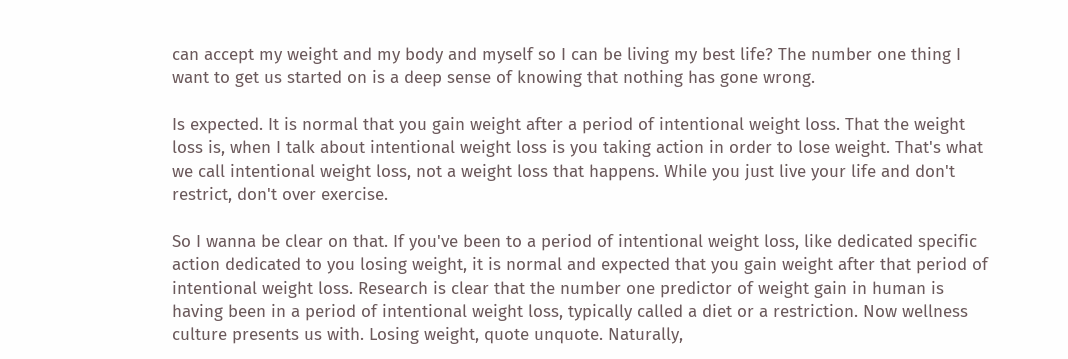can accept my weight and my body and myself so I can be living my best life? The number one thing I want to get us started on is a deep sense of knowing that nothing has gone wrong.

Is expected. It is normal that you gain weight after a period of intentional weight loss. That the weight loss is, when I talk about intentional weight loss is you taking action in order to lose weight. That's what we call intentional weight loss, not a weight loss that happens. While you just live your life and don't restrict, don't over exercise.

So I wanna be clear on that. If you've been to a period of intentional weight loss, like dedicated specific action dedicated to you losing weight, it is normal and expected that you gain weight after that period of intentional weight loss. Research is clear that the number one predictor of weight gain in human is having been in a period of intentional weight loss, typically called a diet or a restriction. Now wellness culture presents us with. Losing weight, quote unquote. Naturally,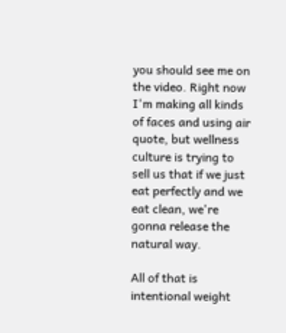you should see me on the video. Right now I'm making all kinds of faces and using air quote, but wellness culture is trying to sell us that if we just eat perfectly and we eat clean, we're gonna release the natural way.

All of that is intentional weight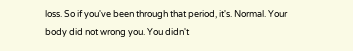loss. So if you've been through that period, it's. Normal. Your body did not wrong you. You didn't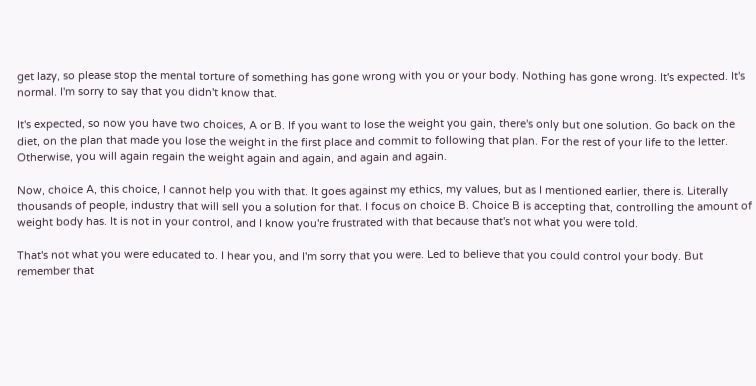get lazy, so please stop the mental torture of something has gone wrong with you or your body. Nothing has gone wrong. It's expected. It's normal. I'm sorry to say that you didn't know that.

It's expected, so now you have two choices, A or B. If you want to lose the weight you gain, there's only but one solution. Go back on the diet, on the plan that made you lose the weight in the first place and commit to following that plan. For the rest of your life to the letter. Otherwise, you will again regain the weight again and again, and again and again.

Now, choice A, this choice, I cannot help you with that. It goes against my ethics, my values, but as I mentioned earlier, there is. Literally thousands of people, industry that will sell you a solution for that. I focus on choice B. Choice B is accepting that, controlling the amount of weight body has. It is not in your control, and I know you're frustrated with that because that's not what you were told.

That's not what you were educated to. I hear you, and I'm sorry that you were. Led to believe that you could control your body. But remember that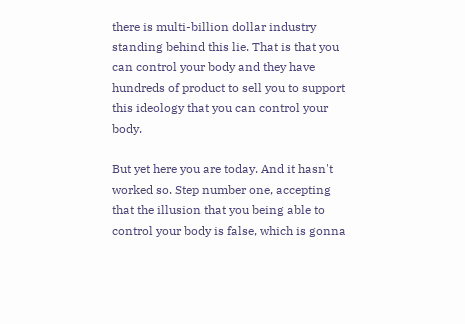there is multi-billion dollar industry standing behind this lie. That is that you can control your body and they have hundreds of product to sell you to support this ideology that you can control your body.

But yet here you are today. And it hasn't worked so. Step number one, accepting that the illusion that you being able to control your body is false, which is gonna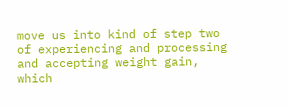move us into kind of step two of experiencing and processing and accepting weight gain, which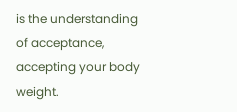is the understanding of acceptance, accepting your body weight.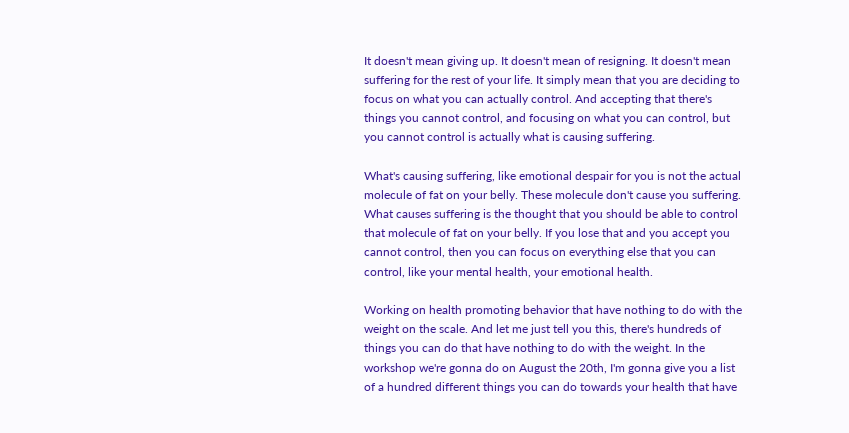It doesn't mean giving up. It doesn't mean of resigning. It doesn't mean suffering for the rest of your life. It simply mean that you are deciding to focus on what you can actually control. And accepting that there's things you cannot control, and focusing on what you can control, but you cannot control is actually what is causing suffering.

What's causing suffering, like emotional despair for you is not the actual molecule of fat on your belly. These molecule don't cause you suffering. What causes suffering is the thought that you should be able to control that molecule of fat on your belly. If you lose that and you accept you cannot control, then you can focus on everything else that you can control, like your mental health, your emotional health.

Working on health promoting behavior that have nothing to do with the weight on the scale. And let me just tell you this, there's hundreds of things you can do that have nothing to do with the weight. In the workshop we're gonna do on August the 20th, I'm gonna give you a list of a hundred different things you can do towards your health that have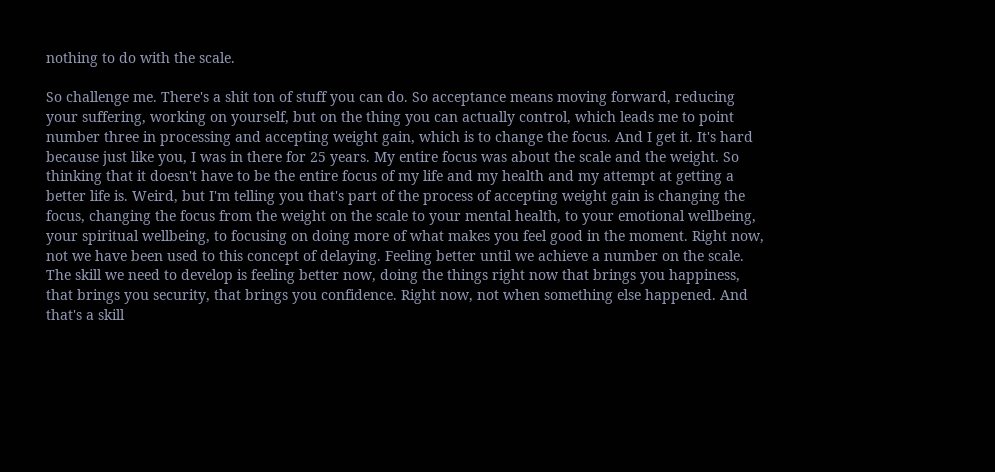nothing to do with the scale.

So challenge me. There's a shit ton of stuff you can do. So acceptance means moving forward, reducing your suffering, working on yourself, but on the thing you can actually control, which leads me to point number three in processing and accepting weight gain, which is to change the focus. And I get it. It's hard because just like you, I was in there for 25 years. My entire focus was about the scale and the weight. So thinking that it doesn't have to be the entire focus of my life and my health and my attempt at getting a better life is. Weird, but I'm telling you that's part of the process of accepting weight gain is changing the focus, changing the focus from the weight on the scale to your mental health, to your emotional wellbeing, your spiritual wellbeing, to focusing on doing more of what makes you feel good in the moment. Right now, not we have been used to this concept of delaying. Feeling better until we achieve a number on the scale. The skill we need to develop is feeling better now, doing the things right now that brings you happiness, that brings you security, that brings you confidence. Right now, not when something else happened. And that's a skill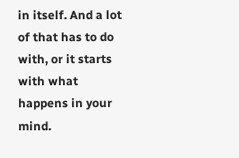in itself. And a lot of that has to do with, or it starts with what happens in your mind.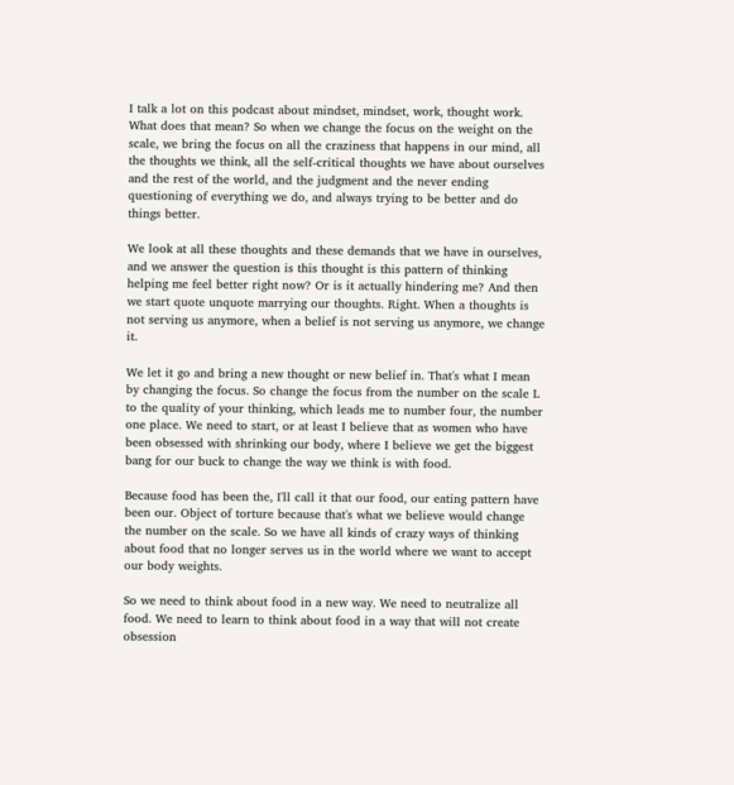I talk a lot on this podcast about mindset, mindset, work, thought work. What does that mean? So when we change the focus on the weight on the scale, we bring the focus on all the craziness that happens in our mind, all the thoughts we think, all the self-critical thoughts we have about ourselves and the rest of the world, and the judgment and the never ending questioning of everything we do, and always trying to be better and do things better.

We look at all these thoughts and these demands that we have in ourselves, and we answer the question is this thought is this pattern of thinking helping me feel better right now? Or is it actually hindering me? And then we start quote unquote marrying our thoughts. Right. When a thoughts is not serving us anymore, when a belief is not serving us anymore, we change it.

We let it go and bring a new thought or new belief in. That's what I mean by changing the focus. So change the focus from the number on the scale L to the quality of your thinking, which leads me to number four, the number one place. We need to start, or at least I believe that as women who have been obsessed with shrinking our body, where I believe we get the biggest bang for our buck to change the way we think is with food.

Because food has been the, I'll call it that our food, our eating pattern have been our. Object of torture because that's what we believe would change the number on the scale. So we have all kinds of crazy ways of thinking about food that no longer serves us in the world where we want to accept our body weights.

So we need to think about food in a new way. We need to neutralize all food. We need to learn to think about food in a way that will not create obsession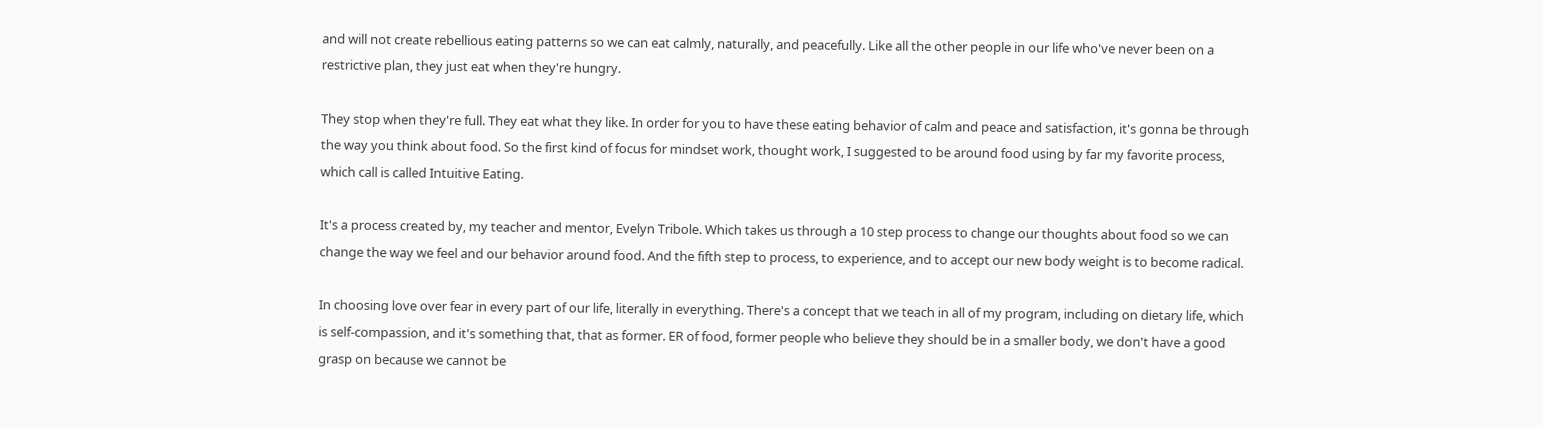and will not create rebellious eating patterns so we can eat calmly, naturally, and peacefully. Like all the other people in our life who've never been on a restrictive plan, they just eat when they're hungry.

They stop when they're full. They eat what they like. In order for you to have these eating behavior of calm and peace and satisfaction, it's gonna be through the way you think about food. So the first kind of focus for mindset work, thought work, I suggested to be around food using by far my favorite process, which call is called Intuitive Eating.

It's a process created by, my teacher and mentor, Evelyn Tribole. Which takes us through a 10 step process to change our thoughts about food so we can change the way we feel and our behavior around food. And the fifth step to process, to experience, and to accept our new body weight is to become radical.

In choosing love over fear in every part of our life, literally in everything. There's a concept that we teach in all of my program, including on dietary life, which is self-compassion, and it's something that, that as former. ER of food, former people who believe they should be in a smaller body, we don't have a good grasp on because we cannot be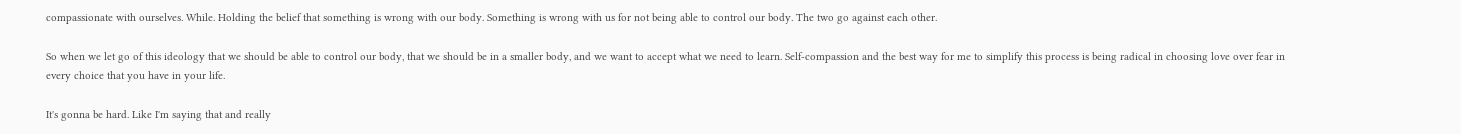compassionate with ourselves. While. Holding the belief that something is wrong with our body. Something is wrong with us for not being able to control our body. The two go against each other.

So when we let go of this ideology that we should be able to control our body, that we should be in a smaller body, and we want to accept what we need to learn. Self-compassion and the best way for me to simplify this process is being radical in choosing love over fear in every choice that you have in your life.

It's gonna be hard. Like I'm saying that and really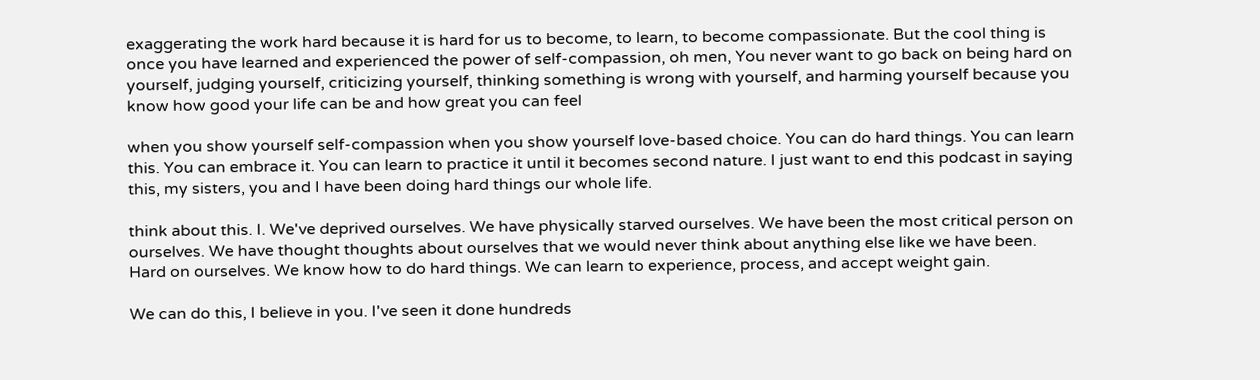exaggerating the work hard because it is hard for us to become, to learn, to become compassionate. But the cool thing is once you have learned and experienced the power of self-compassion, oh men, You never want to go back on being hard on yourself, judging yourself, criticizing yourself, thinking something is wrong with yourself, and harming yourself because you know how good your life can be and how great you can feel

when you show yourself self-compassion when you show yourself love-based choice. You can do hard things. You can learn this. You can embrace it. You can learn to practice it until it becomes second nature. I just want to end this podcast in saying this, my sisters, you and I have been doing hard things our whole life.

think about this. I. We've deprived ourselves. We have physically starved ourselves. We have been the most critical person on ourselves. We have thought thoughts about ourselves that we would never think about anything else like we have been. Hard on ourselves. We know how to do hard things. We can learn to experience, process, and accept weight gain.

We can do this, I believe in you. I've seen it done hundreds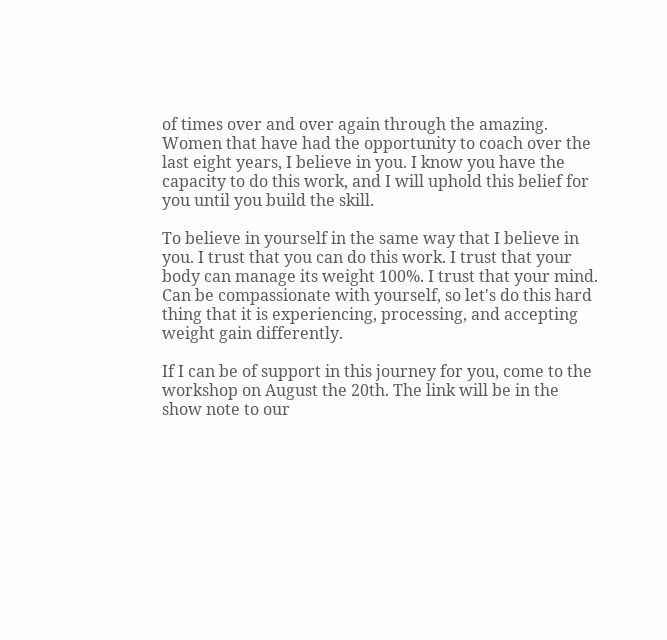of times over and over again through the amazing. Women that have had the opportunity to coach over the last eight years, I believe in you. I know you have the capacity to do this work, and I will uphold this belief for you until you build the skill.

To believe in yourself in the same way that I believe in you. I trust that you can do this work. I trust that your body can manage its weight 100%. I trust that your mind. Can be compassionate with yourself, so let's do this hard thing that it is experiencing, processing, and accepting weight gain differently.

If I can be of support in this journey for you, come to the workshop on August the 20th. The link will be in the show note to our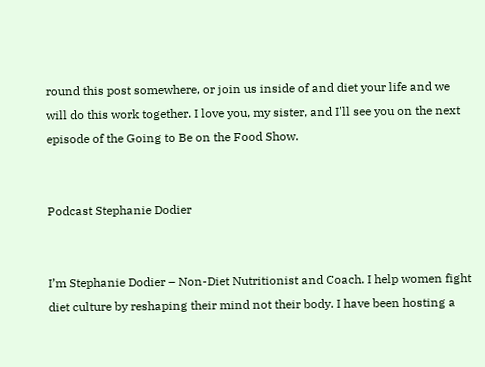round this post somewhere, or join us inside of and diet your life and we will do this work together. I love you, my sister, and I'll see you on the next episode of the Going to Be on the Food Show.


Podcast Stephanie Dodier


I’m Stephanie Dodier – Non-Diet Nutritionist and Coach. I help women fight diet culture by reshaping their mind not their body. I have been hosting a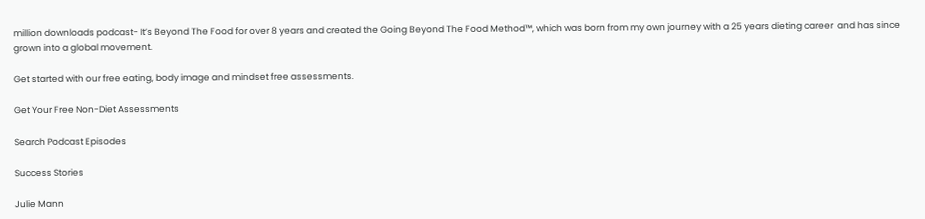million downloads podcast- It’s Beyond The Food for over 8 years and created the Going Beyond The Food Method™, which was born from my own journey with a 25 years dieting career  and has since grown into a global movement.

Get started with our free eating, body image and mindset free assessments.

Get Your Free Non-Diet Assessments

Search Podcast Episodes

Success Stories

Julie Mann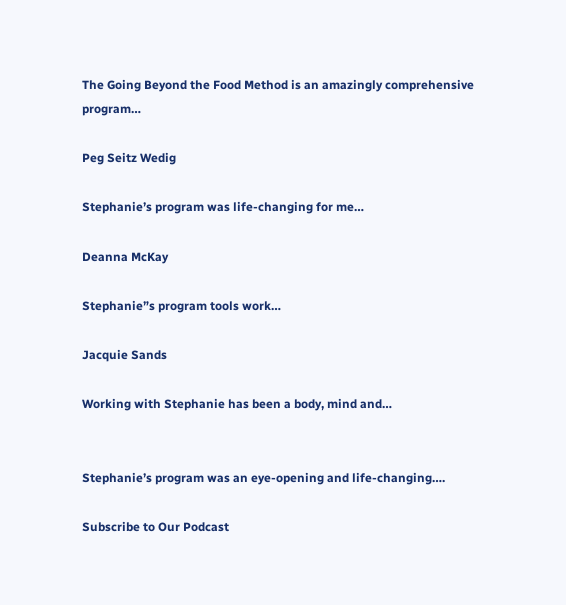The Going Beyond the Food Method is an amazingly comprehensive program…

Peg Seitz Wedig

Stephanie’s program was life-changing for me…

Deanna McKay

Stephanie”s program tools work…

Jacquie Sands

Working with Stephanie has been a body, mind and…


Stephanie’s program was an eye-opening and life-changing….

Subscribe to Our Podcast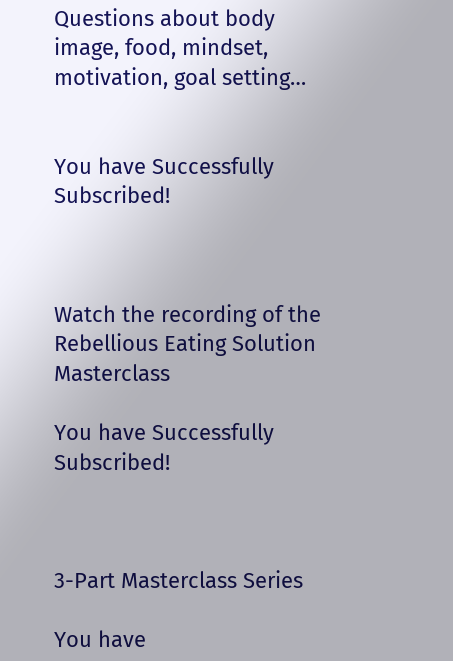Questions about body image, food, mindset, motivation, goal setting…


You have Successfully Subscribed!



Watch the recording of the Rebellious Eating Solution Masterclass

You have Successfully Subscribed!



3-Part Masterclass Series

You have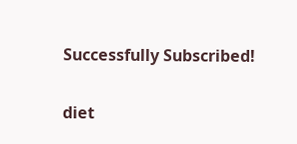Successfully Subscribed!

diet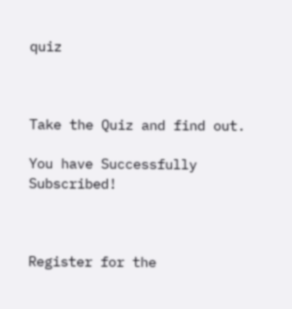quiz



Take the Quiz and find out.

You have Successfully Subscribed!



Register for the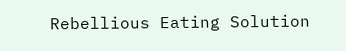Rebellious Eating Solution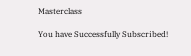Masterclass

You have Successfully Subscribed!